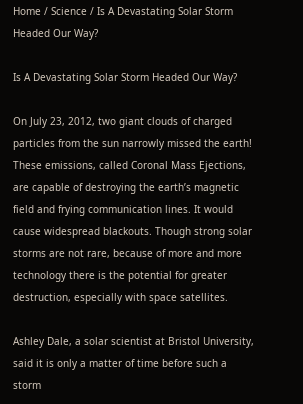Home / Science / Is A Devastating Solar Storm Headed Our Way?

Is A Devastating Solar Storm Headed Our Way?

On July 23, 2012, two giant clouds of charged particles from the sun narrowly missed the earth! These emissions, called Coronal Mass Ejections, are capable of destroying the earth’s magnetic field and frying communication lines. It would cause widespread blackouts. Though strong solar storms are not rare, because of more and more technology there is the potential for greater destruction, especially with space satellites.

Ashley Dale, a solar scientist at Bristol University,  said it is only a matter of time before such a storm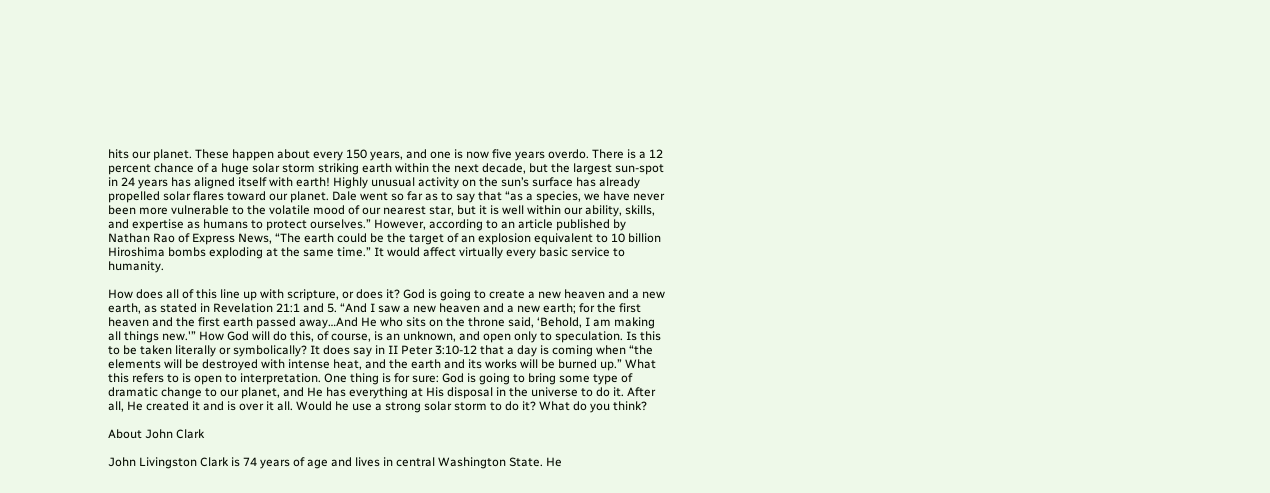hits our planet. These happen about every 150 years, and one is now five years overdo. There is a 12 percent chance of a huge solar storm striking earth within the next decade, but the largest sun-spot in 24 years has aligned itself with earth! Highly unusual activity on the sun’s surface has already propelled solar flares toward our planet. Dale went so far as to say that “as a species, we have never been more vulnerable to the volatile mood of our nearest star, but it is well within our ability, skills, and expertise as humans to protect ourselves.” However, according to an article published by Nathan Rao of Express News, “The earth could be the target of an explosion equivalent to 10 billion Hiroshima bombs exploding at the same time.” It would affect virtually every basic service to humanity.

How does all of this line up with scripture, or does it? God is going to create a new heaven and a new earth, as stated in Revelation 21:1 and 5. “And I saw a new heaven and a new earth; for the first heaven and the first earth passed away…And He who sits on the throne said, ‘Behold, I am making all things new.'” How God will do this, of course, is an unknown, and open only to speculation. Is this to be taken literally or symbolically? It does say in II Peter 3:10-12 that a day is coming when “the elements will be destroyed with intense heat, and the earth and its works will be burned up.” What this refers to is open to interpretation. One thing is for sure: God is going to bring some type of dramatic change to our planet, and He has everything at His disposal in the universe to do it. After all, He created it and is over it all. Would he use a strong solar storm to do it? What do you think?

About John Clark

John Livingston Clark is 74 years of age and lives in central Washington State. He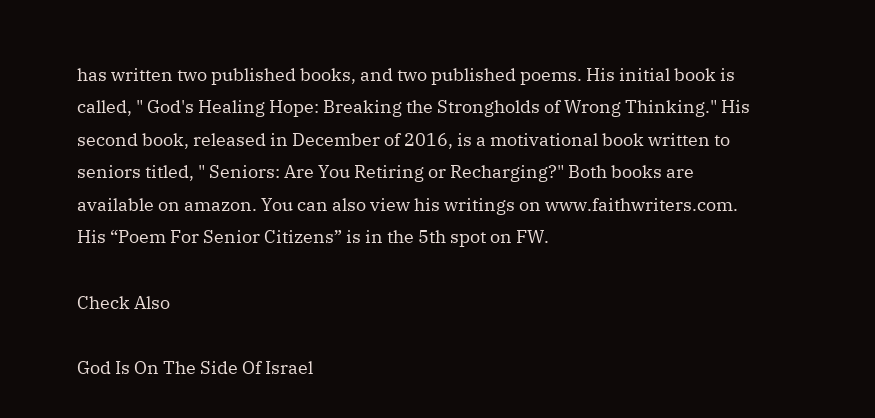has written two published books, and two published poems. His initial book is called, " God's Healing Hope: Breaking the Strongholds of Wrong Thinking." His second book, released in December of 2016, is a motivational book written to seniors titled, " Seniors: Are You Retiring or Recharging?" Both books are available on amazon. You can also view his writings on www.faithwriters.com. His “Poem For Senior Citizens” is in the 5th spot on FW.

Check Also

God Is On The Side Of Israel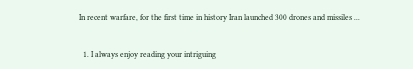In recent warfare, for the first time in history Iran launched 300 drones and missiles ...


  1. I always enjoy reading your intriguing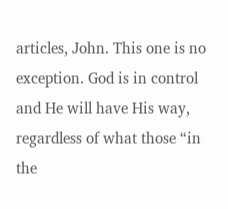articles, John. This one is no exception. God is in control and He will have His way, regardless of what those “in the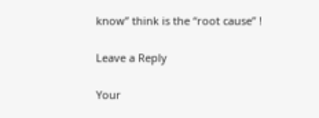know” think is the “root cause” !

Leave a Reply

Your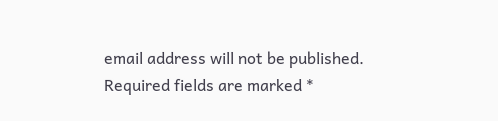email address will not be published. Required fields are marked *